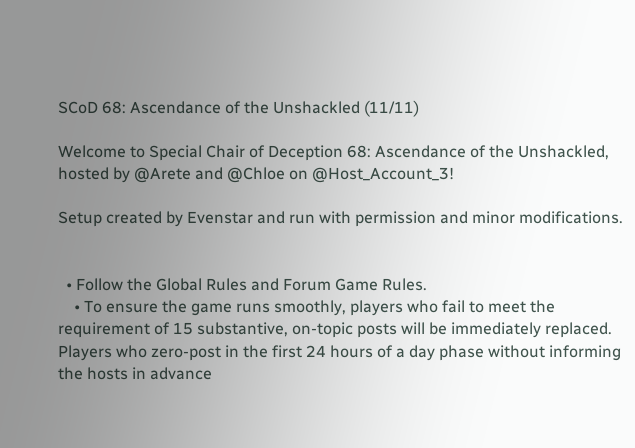SCoD 68: Ascendance of the Unshackled (11/11)

Welcome to Special Chair of Deception 68: Ascendance of the Unshackled, hosted by @Arete and @Chloe on @Host_Account_3!

Setup created by Evenstar and run with permission and minor modifications.


  • Follow the Global Rules and Forum Game Rules.
    • To ensure the game runs smoothly, players who fail to meet the requirement of 15 substantive, on-topic posts will be immediately replaced. Players who zero-post in the first 24 hours of a day phase without informing the hosts in advance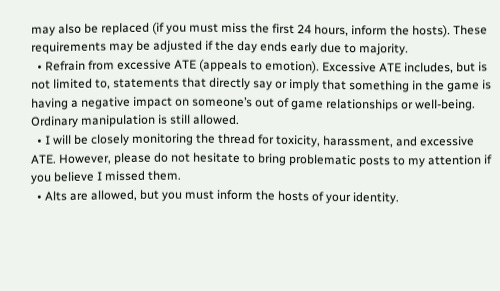may also be replaced (if you must miss the first 24 hours, inform the hosts). These requirements may be adjusted if the day ends early due to majority.
  • Refrain from excessive ATE (appeals to emotion). Excessive ATE includes, but is not limited to, statements that directly say or imply that something in the game is having a negative impact on someone’s out of game relationships or well-being. Ordinary manipulation is still allowed.
  • I will be closely monitoring the thread for toxicity, harassment, and excessive ATE. However, please do not hesitate to bring problematic posts to my attention if you believe I missed them.
  • Alts are allowed, but you must inform the hosts of your identity.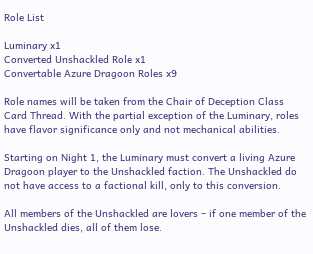Role List

Luminary x1
Converted Unshackled Role x1
Convertable Azure Dragoon Roles x9

Role names will be taken from the Chair of Deception Class Card Thread. With the partial exception of the Luminary, roles have flavor significance only and not mechanical abilities.

Starting on Night 1, the Luminary must convert a living Azure Dragoon player to the Unshackled faction. The Unshackled do not have access to a factional kill, only to this conversion.

All members of the Unshackled are lovers – if one member of the Unshackled dies, all of them lose.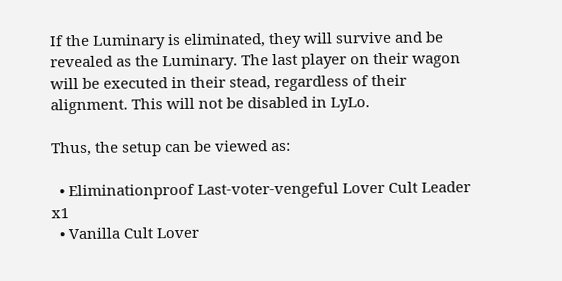If the Luminary is eliminated, they will survive and be revealed as the Luminary. The last player on their wagon will be executed in their stead, regardless of their alignment. This will not be disabled in LyLo.

Thus, the setup can be viewed as:

  • Eliminationproof Last-voter-vengeful Lover Cult Leader x1
  • Vanilla Cult Lover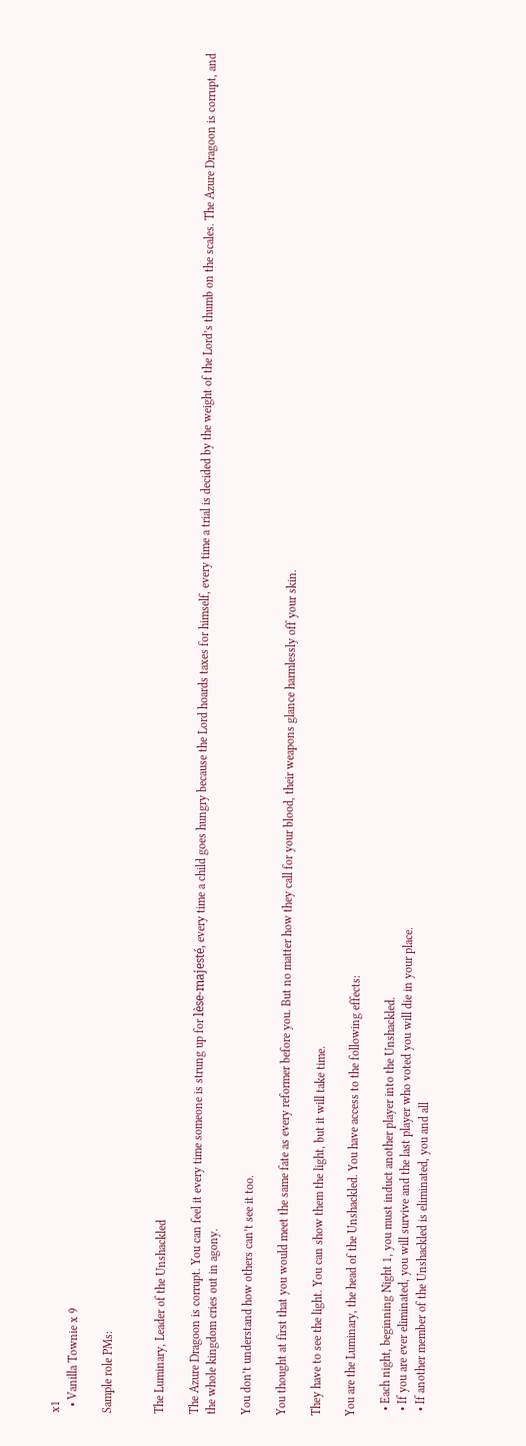x1
  • Vanilla Townie x 9

Sample role PMs:


The Luminary, Leader of the Unshackled

The Azure Dragoon is corrupt. You can feel it every time someone is strung up for lèse-majesté, every time a child goes hungry because the Lord hoards taxes for himself, every time a trial is decided by the weight of the Lord’s thumb on the scales. The Azure Dragoon is corrupt, and the whole kingdom cries out in agony.

You don’t understand how others can’t see it too.

You thought at first that you would meet the same fate as every reformer before you. But no matter how they call for your blood, their weapons glance harmlessly off your skin.

They have to see the light. You can show them the light, but it will take time.

You are the Luminary, the head of the Unshackled. You have access to the following effects:

  • Each night, beginning Night 1, you must induct another player into the Unshackled.
  • If you are ever eliminated, you will survive and the last player who voted you will die in your place.
  • If another member of the Unshackled is eliminated, you and all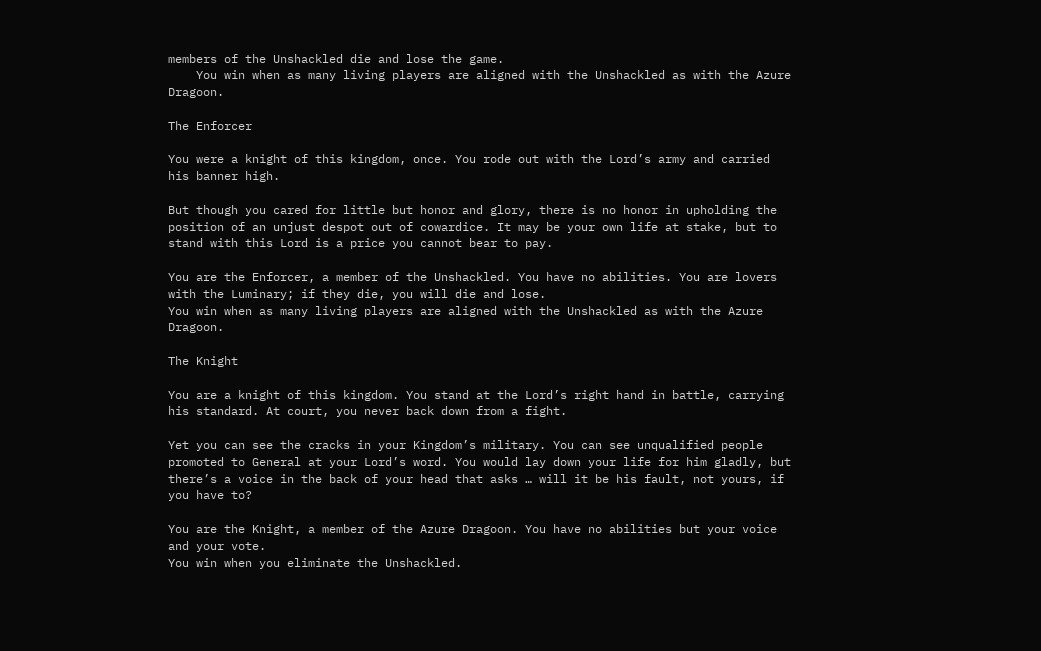members of the Unshackled die and lose the game.
    You win when as many living players are aligned with the Unshackled as with the Azure Dragoon.

The Enforcer

You were a knight of this kingdom, once. You rode out with the Lord’s army and carried his banner high.

But though you cared for little but honor and glory, there is no honor in upholding the position of an unjust despot out of cowardice. It may be your own life at stake, but to stand with this Lord is a price you cannot bear to pay.

You are the Enforcer, a member of the Unshackled. You have no abilities. You are lovers with the Luminary; if they die, you will die and lose.
You win when as many living players are aligned with the Unshackled as with the Azure Dragoon.

The Knight

You are a knight of this kingdom. You stand at the Lord’s right hand in battle, carrying his standard. At court, you never back down from a fight.

Yet you can see the cracks in your Kingdom’s military. You can see unqualified people promoted to General at your Lord’s word. You would lay down your life for him gladly, but there’s a voice in the back of your head that asks … will it be his fault, not yours, if you have to?

You are the Knight, a member of the Azure Dragoon. You have no abilities but your voice and your vote.
You win when you eliminate the Unshackled.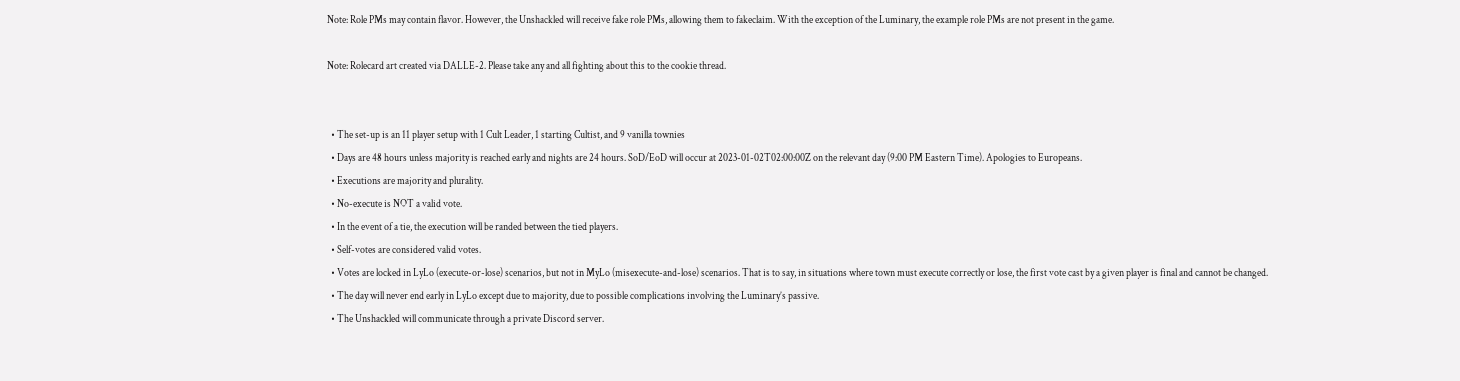Note: Role PMs may contain flavor. However, the Unshackled will receive fake role PMs, allowing them to fakeclaim. With the exception of the Luminary, the example role PMs are not present in the game.

Note: Rolecard art created via DALLE-2. Please take any and all fighting about this to the cookie thread.


  • The set-up is an 11 player setup with 1 Cult Leader, 1 starting Cultist, and 9 vanilla townies
  • Days are 48 hours unless majority is reached early and nights are 24 hours. SoD/EoD will occur at 2023-01-02T02:00:00Z on the relevant day (9:00 PM Eastern Time). Apologies to Europeans.
  • Executions are majority and plurality.
  • No-execute is NOT a valid vote.
  • In the event of a tie, the execution will be randed between the tied players.
  • Self-votes are considered valid votes.
  • Votes are locked in LyLo (execute-or-lose) scenarios, but not in MyLo (misexecute-and-lose) scenarios. That is to say, in situations where town must execute correctly or lose, the first vote cast by a given player is final and cannot be changed.
  • The day will never end early in LyLo except due to majority, due to possible complications involving the Luminary’s passive.
  • The Unshackled will communicate through a private Discord server.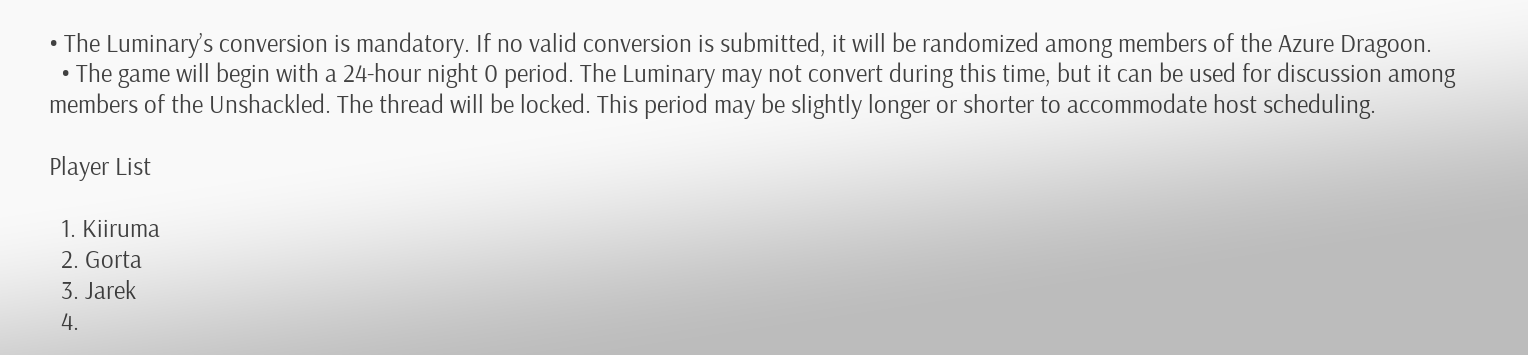• The Luminary’s conversion is mandatory. If no valid conversion is submitted, it will be randomized among members of the Azure Dragoon.
  • The game will begin with a 24-hour night 0 period. The Luminary may not convert during this time, but it can be used for discussion among members of the Unshackled. The thread will be locked. This period may be slightly longer or shorter to accommodate host scheduling.

Player List

  1. Kiiruma
  2. Gorta
  3. Jarek
  4.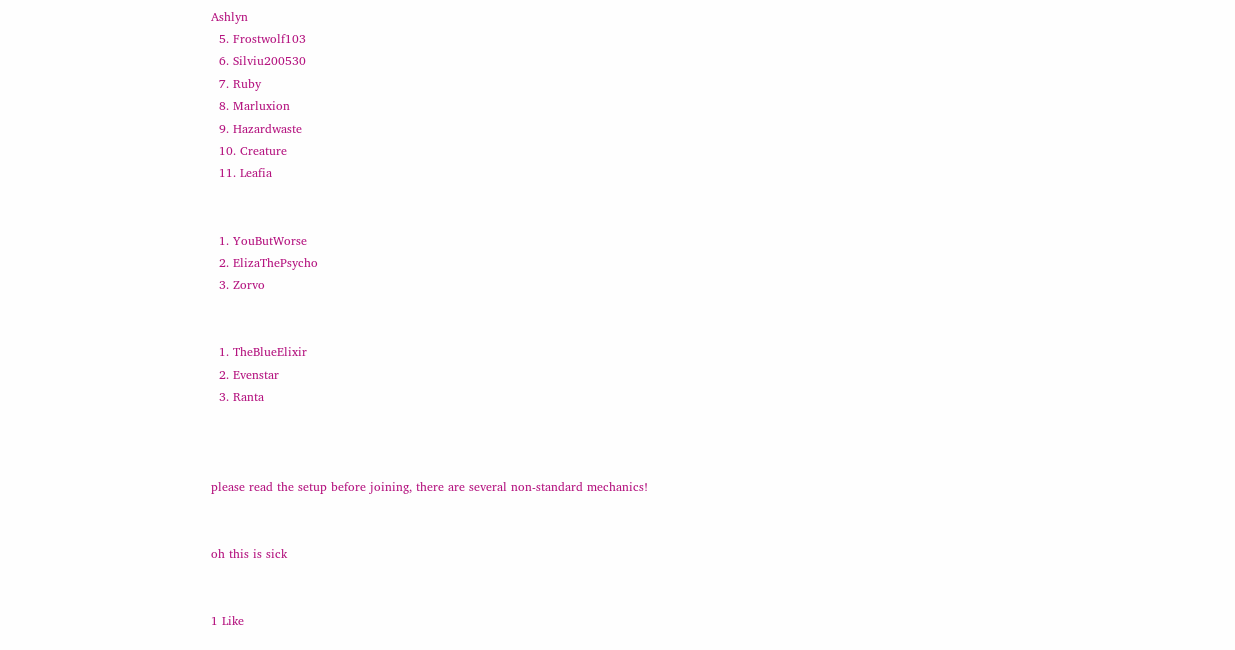Ashlyn
  5. Frostwolf103
  6. Silviu200530
  7. Ruby
  8. Marluxion
  9. Hazardwaste
  10. Creature
  11. Leafia


  1. YouButWorse
  2. ElizaThePsycho
  3. Zorvo


  1. TheBlueElixir
  2. Evenstar
  3. Ranta



please read the setup before joining, there are several non-standard mechanics!


oh this is sick


1 Like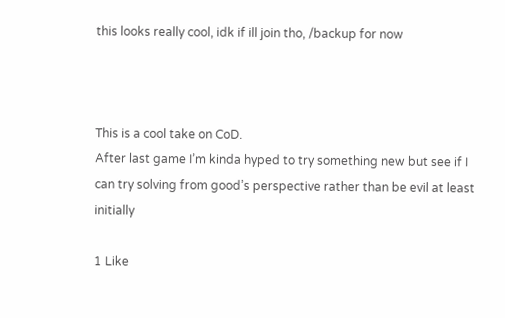this looks really cool, idk if ill join tho, /backup for now



This is a cool take on CoD.
After last game I’m kinda hyped to try something new but see if I can try solving from good’s perspective rather than be evil at least initially

1 Like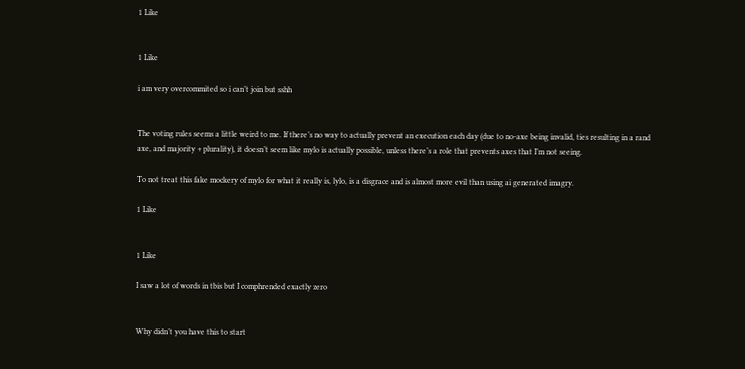1 Like


1 Like

i am very overcommited so i can’t join but sshh


The voting rules seems a little weird to me. If there’s no way to actually prevent an execution each day (due to no-axe being invalid, ties resulting in a rand axe, and majority + plurality), it doesn’t seem like mylo is actually possible, unless there’s a role that prevents axes that I’m not seeing.

To not treat this fake mockery of mylo for what it really is, lylo, is a disgrace and is almost more evil than using ai generated imagry.

1 Like


1 Like

I saw a lot of words in tbis but I comphrended exactly zero


Why didn’t you have this to start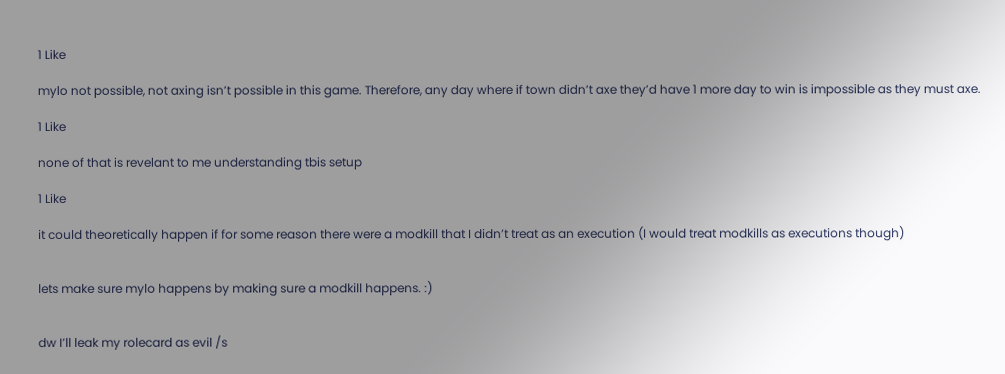1 Like

mylo not possible, not axing isn’t possible in this game. Therefore, any day where if town didn’t axe they’d have 1 more day to win is impossible as they must axe.

1 Like

none of that is revelant to me understanding tbis setup

1 Like

it could theoretically happen if for some reason there were a modkill that I didn’t treat as an execution (I would treat modkills as executions though)


lets make sure mylo happens by making sure a modkill happens. :)


dw I’ll leak my rolecard as evil /s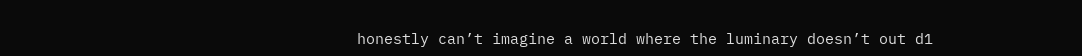honestly can’t imagine a world where the luminary doesn’t out d1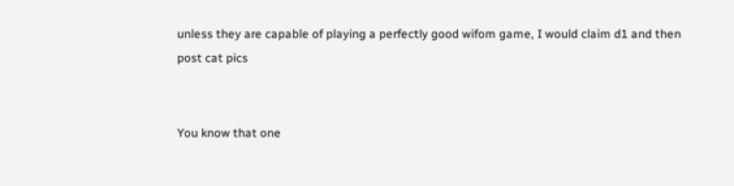unless they are capable of playing a perfectly good wifom game, I would claim d1 and then post cat pics


You know that one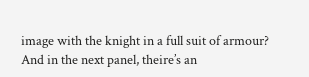image with the knight in a full suit of armour? And in the next panel, theire’s an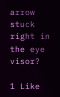arrow stuck right in the eye visor?

1 Like